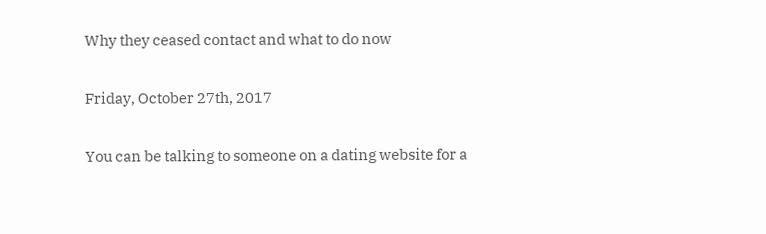Why they ceased contact and what to do now

Friday, October 27th, 2017

You can be talking to someone on a dating website for a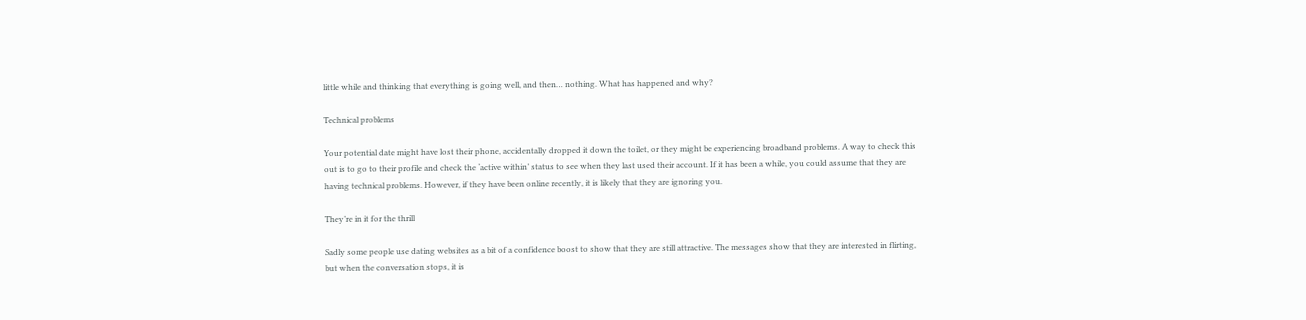little while and thinking that everything is going well, and then… nothing. What has happened and why?

Technical problems

Your potential date might have lost their phone, accidentally dropped it down the toilet, or they might be experiencing broadband problems. A way to check this out is to go to their profile and check the ‘active within’ status to see when they last used their account. If it has been a while, you could assume that they are having technical problems. However, if they have been online recently, it is likely that they are ignoring you.

They’re in it for the thrill

Sadly some people use dating websites as a bit of a confidence boost to show that they are still attractive. The messages show that they are interested in flirting, but when the conversation stops, it is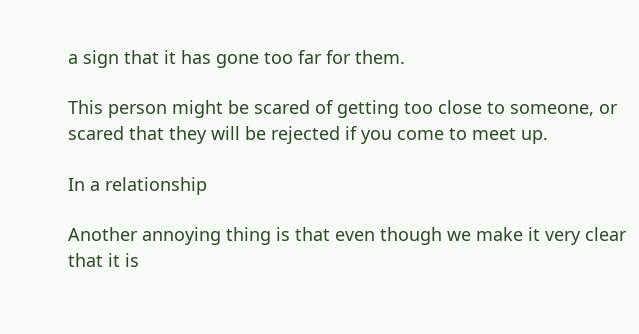a sign that it has gone too far for them.

This person might be scared of getting too close to someone, or scared that they will be rejected if you come to meet up.

In a relationship

Another annoying thing is that even though we make it very clear that it is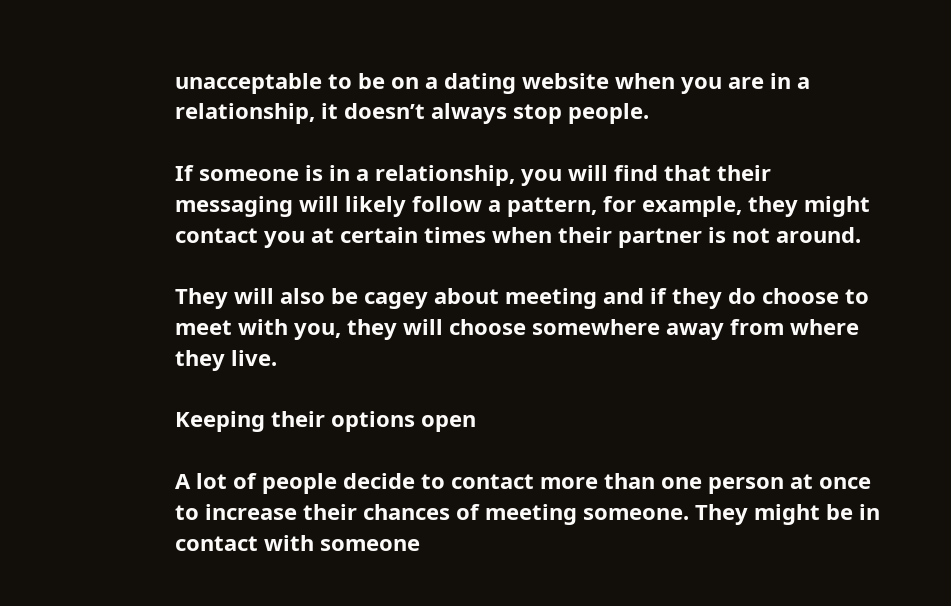unacceptable to be on a dating website when you are in a relationship, it doesn’t always stop people.

If someone is in a relationship, you will find that their messaging will likely follow a pattern, for example, they might contact you at certain times when their partner is not around.

They will also be cagey about meeting and if they do choose to meet with you, they will choose somewhere away from where they live.

Keeping their options open

A lot of people decide to contact more than one person at once to increase their chances of meeting someone. They might be in contact with someone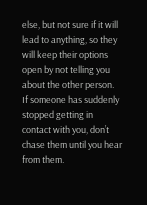else, but not sure if it will lead to anything, so they will keep their options open by not telling you about the other person.
If someone has suddenly stopped getting in contact with you, don’t chase them until you hear from them.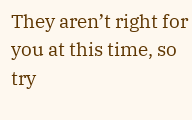They aren’t right for you at this time, so try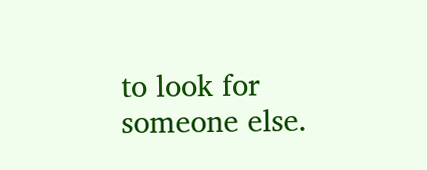to look for someone else.